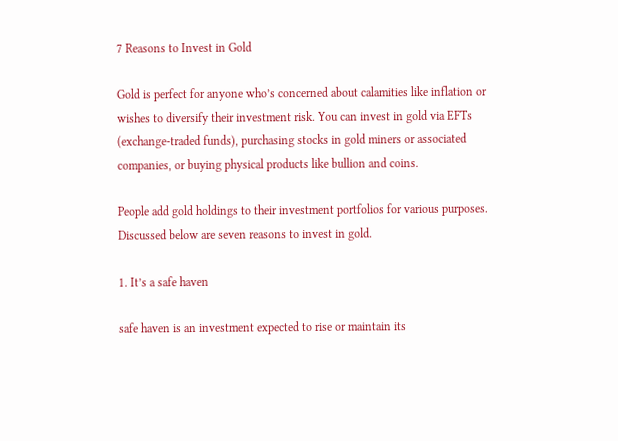7 Reasons to Invest in Gold

Gold is perfect for anyone who’s concerned about calamities like inflation or wishes to diversify their investment risk. You can invest in gold via EFTs (exchange-traded funds), purchasing stocks in gold miners or associated companies, or buying physical products like bullion and coins.

People add gold holdings to their investment portfolios for various purposes. Discussed below are seven reasons to invest in gold.

1. It’s a safe haven

safe haven is an investment expected to rise or maintain its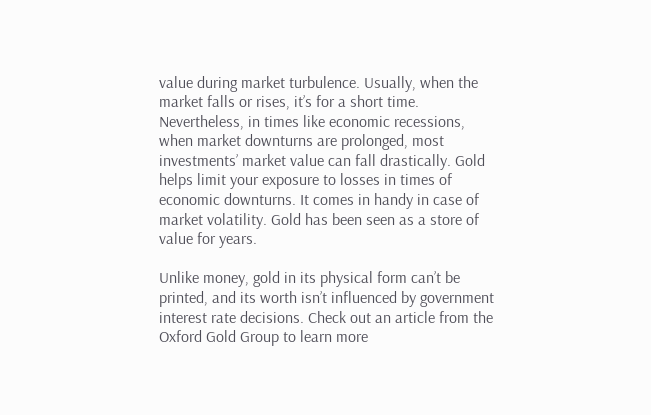value during market turbulence. Usually, when the market falls or rises, it’s for a short time. Nevertheless, in times like economic recessions, when market downturns are prolonged, most investments’ market value can fall drastically. Gold helps limit your exposure to losses in times of economic downturns. It comes in handy in case of market volatility. Gold has been seen as a store of value for years.

Unlike money, gold in its physical form can’t be printed, and its worth isn’t influenced by government interest rate decisions. Check out an article from the Oxford Gold Group to learn more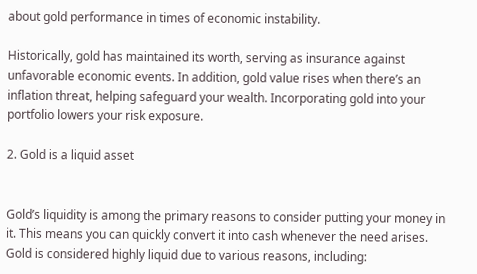about gold performance in times of economic instability.

Historically, gold has maintained its worth, serving as insurance against unfavorable economic events. In addition, gold value rises when there’s an inflation threat, helping safeguard your wealth. Incorporating gold into your portfolio lowers your risk exposure.

2. Gold is a liquid asset


Gold’s liquidity is among the primary reasons to consider putting your money in it. This means you can quickly convert it into cash whenever the need arises. Gold is considered highly liquid due to various reasons, including: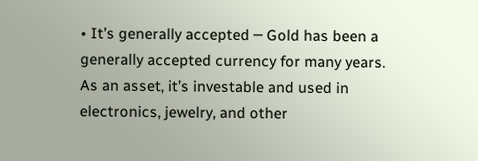• It’s generally accepted ─ Gold has been a generally accepted currency for many years. As an asset, it’s investable and used in electronics, jewelry, and other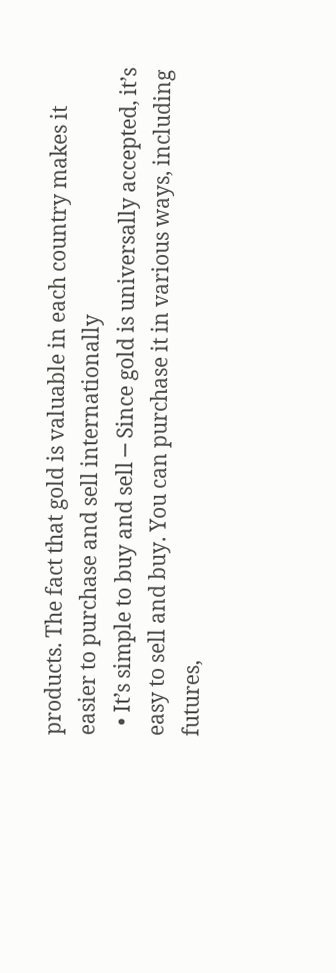products. The fact that gold is valuable in each country makes it easier to purchase and sell internationally
  • It’s simple to buy and sell ─ Since gold is universally accepted, it’s easy to sell and buy. You can purchase it in various ways, including futures,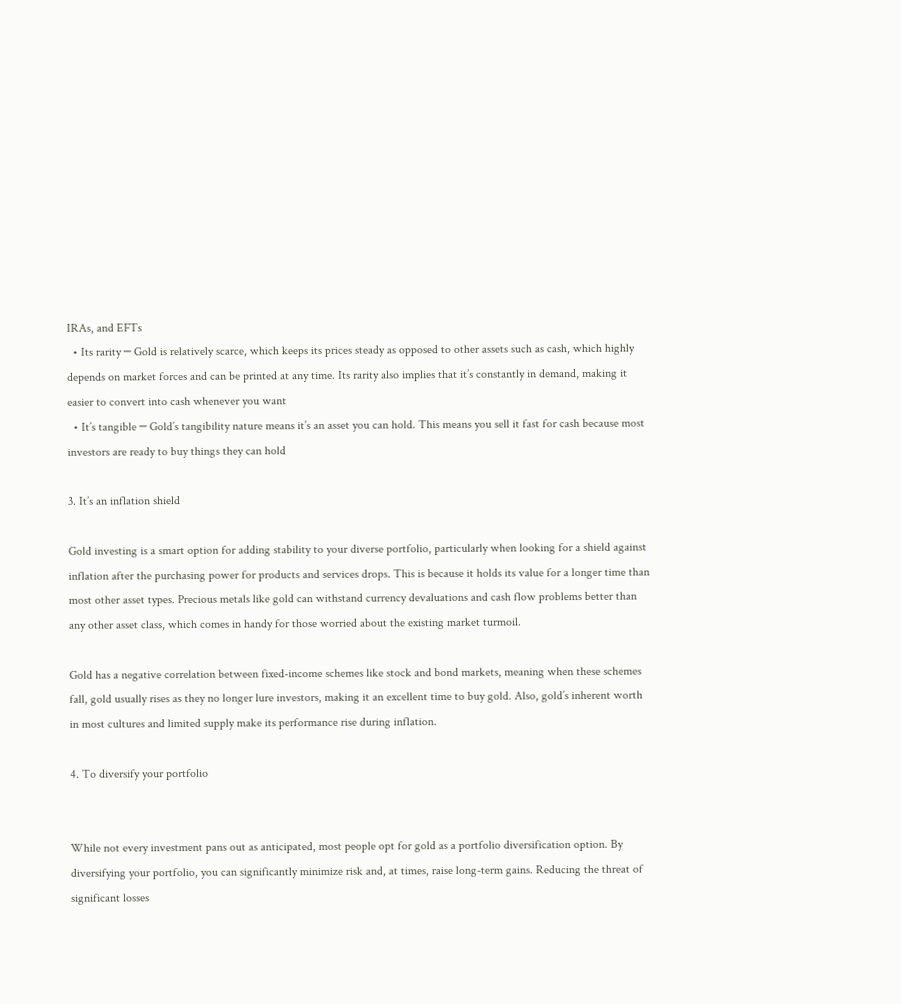IRAs, and EFTs
  • Its rarity ─ Gold is relatively scarce, which keeps its prices steady as opposed to other assets such as cash, which highly depends on market forces and can be printed at any time. Its rarity also implies that it’s constantly in demand, making it easier to convert into cash whenever you want
  • It’s tangible ─ Gold’s tangibility nature means it’s an asset you can hold. This means you sell it fast for cash because most investors are ready to buy things they can hold

3. It’s an inflation shield

Gold investing is a smart option for adding stability to your diverse portfolio, particularly when looking for a shield against inflation after the purchasing power for products and services drops. This is because it holds its value for a longer time than most other asset types. Precious metals like gold can withstand currency devaluations and cash flow problems better than any other asset class, which comes in handy for those worried about the existing market turmoil.

Gold has a negative correlation between fixed-income schemes like stock and bond markets, meaning when these schemes fall, gold usually rises as they no longer lure investors, making it an excellent time to buy gold. Also, gold’s inherent worth in most cultures and limited supply make its performance rise during inflation.

4. To diversify your portfolio


While not every investment pans out as anticipated, most people opt for gold as a portfolio diversification option. By diversifying your portfolio, you can significantly minimize risk and, at times, raise long-term gains. Reducing the threat of significant losses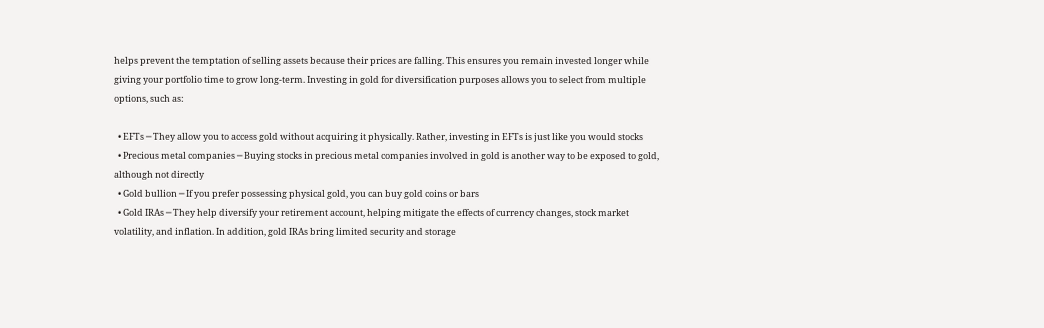helps prevent the temptation of selling assets because their prices are falling. This ensures you remain invested longer while giving your portfolio time to grow long-term. Investing in gold for diversification purposes allows you to select from multiple options, such as:

  • EFTs ─ They allow you to access gold without acquiring it physically. Rather, investing in EFTs is just like you would stocks
  • Precious metal companies ─ Buying stocks in precious metal companies involved in gold is another way to be exposed to gold, although not directly
  • Gold bullion ─ If you prefer possessing physical gold, you can buy gold coins or bars
  • Gold IRAs ─ They help diversify your retirement account, helping mitigate the effects of currency changes, stock market volatility, and inflation. In addition, gold IRAs bring limited security and storage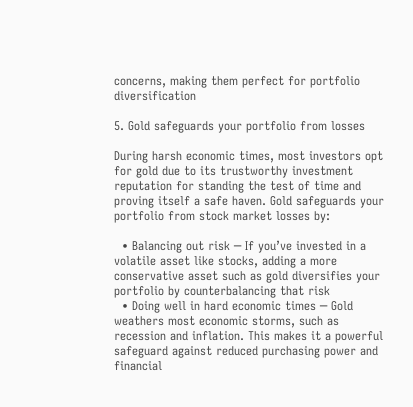concerns, making them perfect for portfolio diversification

5. Gold safeguards your portfolio from losses

During harsh economic times, most investors opt for gold due to its trustworthy investment reputation for standing the test of time and proving itself a safe haven. Gold safeguards your portfolio from stock market losses by:

  • Balancing out risk ─ If you’ve invested in a volatile asset like stocks, adding a more conservative asset such as gold diversifies your portfolio by counterbalancing that risk
  • Doing well in hard economic times ─ Gold weathers most economic storms, such as recession and inflation. This makes it a powerful safeguard against reduced purchasing power and financial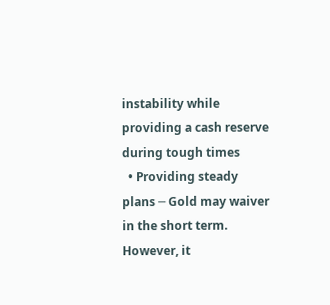instability while providing a cash reserve during tough times
  • Providing steady plans ─ Gold may waiver in the short term. However, it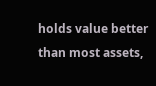holds value better than most assets,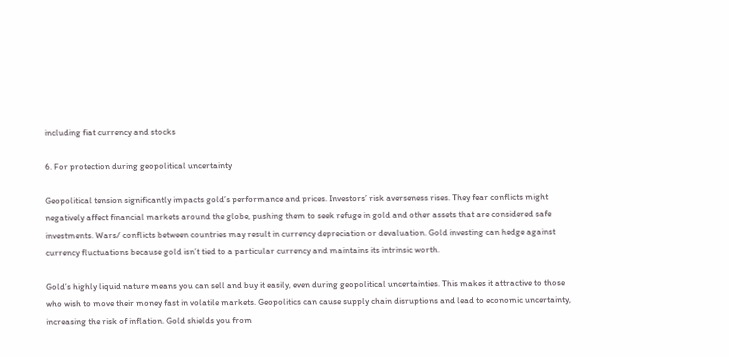including fiat currency and stocks

6. For protection during geopolitical uncertainty

Geopolitical tension significantly impacts gold’s performance and prices. Investors’ risk averseness rises. They fear conflicts might negatively affect financial markets around the globe, pushing them to seek refuge in gold and other assets that are considered safe investments. Wars/ conflicts between countries may result in currency depreciation or devaluation. Gold investing can hedge against currency fluctuations because gold isn’t tied to a particular currency and maintains its intrinsic worth.

Gold’s highly liquid nature means you can sell and buy it easily, even during geopolitical uncertainties. This makes it attractive to those who wish to move their money fast in volatile markets. Geopolitics can cause supply chain disruptions and lead to economic uncertainty, increasing the risk of inflation. Gold shields you from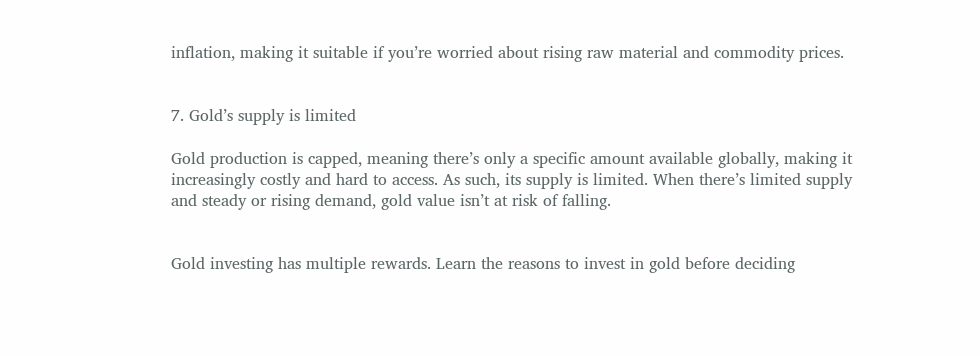inflation, making it suitable if you’re worried about rising raw material and commodity prices.


7. Gold’s supply is limited

Gold production is capped, meaning there’s only a specific amount available globally, making it increasingly costly and hard to access. As such, its supply is limited. When there’s limited supply and steady or rising demand, gold value isn’t at risk of falling.


Gold investing has multiple rewards. Learn the reasons to invest in gold before deciding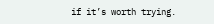if it’s worth trying.